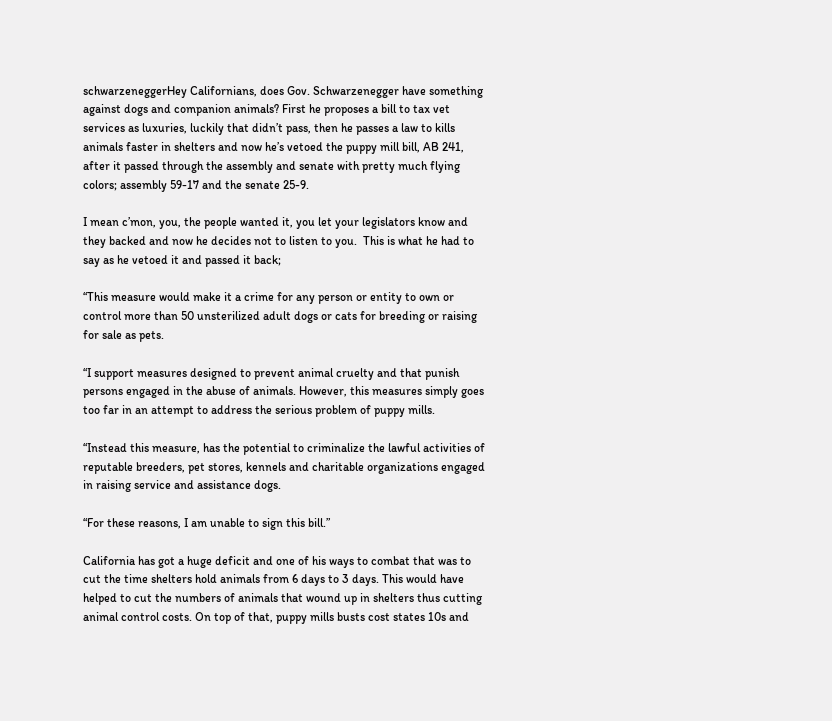schwarzeneggerHey Californians, does Gov. Schwarzenegger have something against dogs and companion animals? First he proposes a bill to tax vet services as luxuries, luckily that didn’t pass, then he passes a law to kills animals faster in shelters and now he’s vetoed the puppy mill bill, AB 241, after it passed through the assembly and senate with pretty much flying colors; assembly 59-17 and the senate 25-9.

I mean c’mon, you, the people wanted it, you let your legislators know and they backed and now he decides not to listen to you.  This is what he had to say as he vetoed it and passed it back;

“This measure would make it a crime for any person or entity to own or control more than 50 unsterilized adult dogs or cats for breeding or raising for sale as pets.

“I support measures designed to prevent animal cruelty and that punish persons engaged in the abuse of animals. However, this measures simply goes too far in an attempt to address the serious problem of puppy mills.

“Instead this measure, has the potential to criminalize the lawful activities of reputable breeders, pet stores, kennels and charitable organizations engaged in raising service and assistance dogs.

“For these reasons, I am unable to sign this bill.”

California has got a huge deficit and one of his ways to combat that was to cut the time shelters hold animals from 6 days to 3 days. This would have helped to cut the numbers of animals that wound up in shelters thus cutting animal control costs. On top of that, puppy mills busts cost states 10s and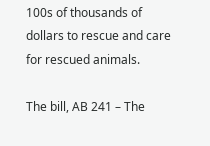100s of thousands of dollars to rescue and care for rescued animals.

The bill, AB 241 – The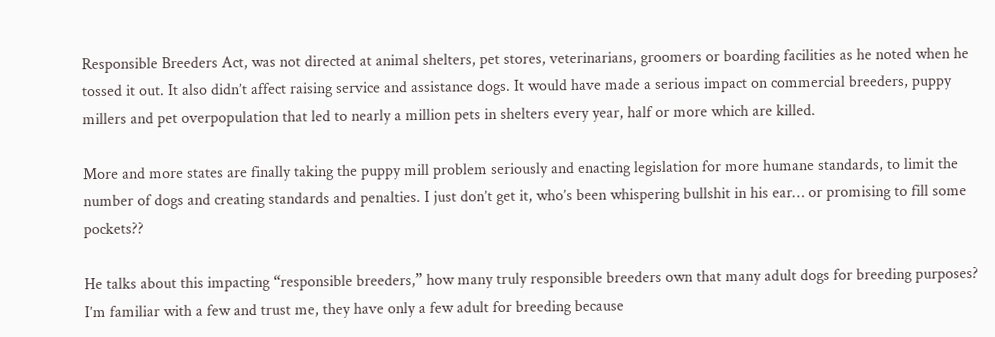Responsible Breeders Act, was not directed at animal shelters, pet stores, veterinarians, groomers or boarding facilities as he noted when he tossed it out. It also didn’t affect raising service and assistance dogs. It would have made a serious impact on commercial breeders, puppy millers and pet overpopulation that led to nearly a million pets in shelters every year, half or more which are killed.

More and more states are finally taking the puppy mill problem seriously and enacting legislation for more humane standards, to limit the number of dogs and creating standards and penalties. I just don’t get it, who’s been whispering bullshit in his ear… or promising to fill some pockets??

He talks about this impacting “responsible breeders,” how many truly responsible breeders own that many adult dogs for breeding purposes? I’m familiar with a few and trust me, they have only a few adult for breeding because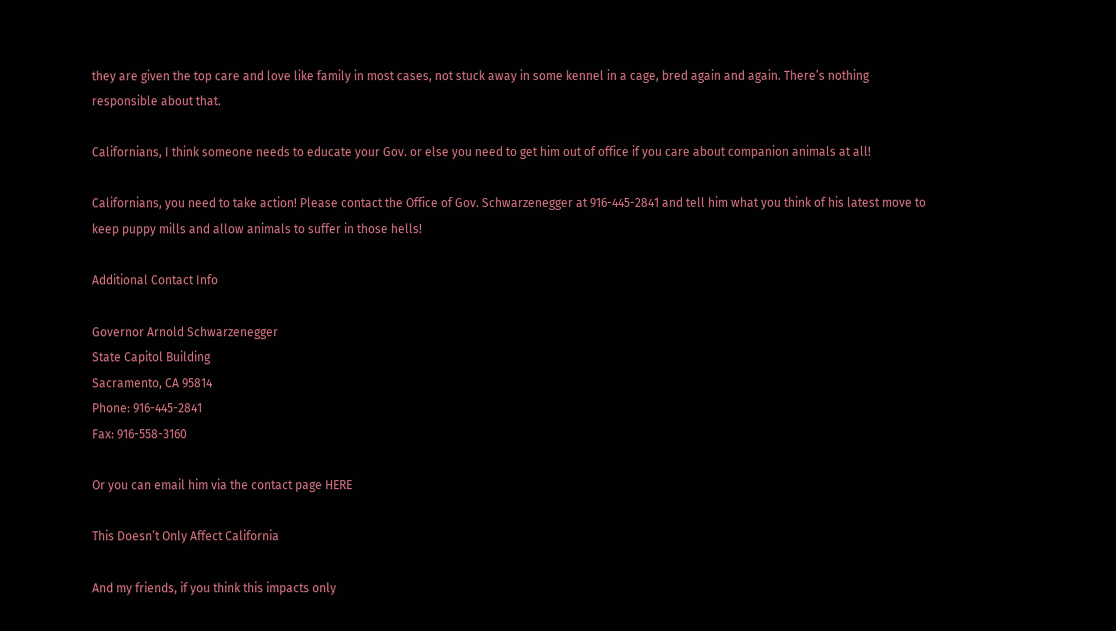they are given the top care and love like family in most cases, not stuck away in some kennel in a cage, bred again and again. There’s nothing responsible about that.

Californians, I think someone needs to educate your Gov. or else you need to get him out of office if you care about companion animals at all!

Californians, you need to take action! Please contact the Office of Gov. Schwarzenegger at 916-445-2841 and tell him what you think of his latest move to keep puppy mills and allow animals to suffer in those hells!

Additional Contact Info

Governor Arnold Schwarzenegger
State Capitol Building
Sacramento, CA 95814
Phone: 916-445-2841
Fax: 916-558-3160

Or you can email him via the contact page HERE

This Doesn’t Only Affect California

And my friends, if you think this impacts only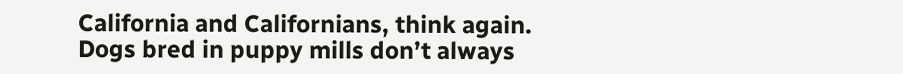California and Californians, think again.  Dogs bred in puppy mills don’t always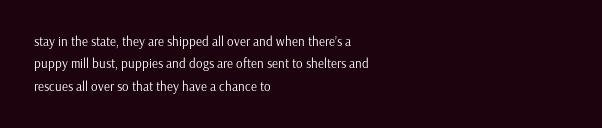stay in the state, they are shipped all over and when there’s a puppy mill bust, puppies and dogs are often sent to shelters and rescues all over so that they have a chance to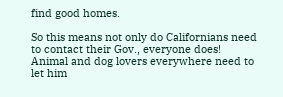find good homes.

So this means not only do Californians need to contact their Gov., everyone does!  Animal and dog lovers everywhere need to let him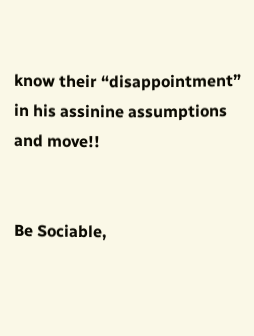know their “disappointment” in his assinine assumptions and move!!


Be Sociable,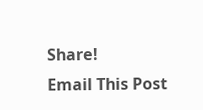Share!
Email This Post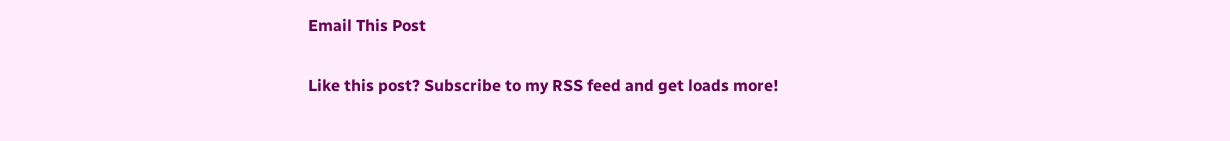Email This Post

Like this post? Subscribe to my RSS feed and get loads more!